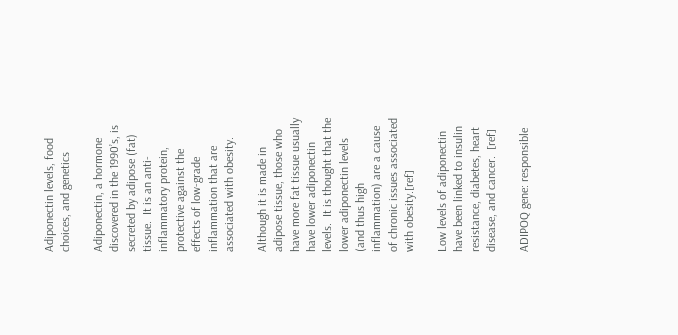Adiponectin levels, food choices, and genetics

Adiponectin, a hormone discovered in the 1990’s, is secreted by adipose (fat) tissue.  It is an anti-inflammatory protein, protective against the effects of low-grade inflammation that are associated with obesity.

Although it is made in adipose tissue, those who have more fat tissue usually have lower adiponectin levels.  It is thought that the lower adiponectin levels (and thus high inflammation) are a cause of chronic issues associated with obesity.[ref]

Low levels of adiponectin have been linked to insulin resistance, diabetes, heart disease, and cancer.  [ref]

ADIPOQ gene: responsible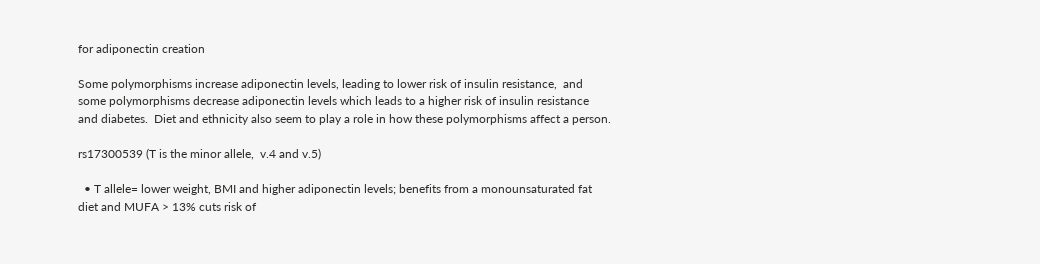for adiponectin creation

Some polymorphisms increase adiponectin levels, leading to lower risk of insulin resistance,  and some polymorphisms decrease adiponectin levels which leads to a higher risk of insulin resistance and diabetes.  Diet and ethnicity also seem to play a role in how these polymorphisms affect a person.

rs17300539 (T is the minor allele,  v.4 and v.5)

  • T allele= lower weight, BMI and higher adiponectin levels; benefits from a monounsaturated fat diet and MUFA > 13% cuts risk of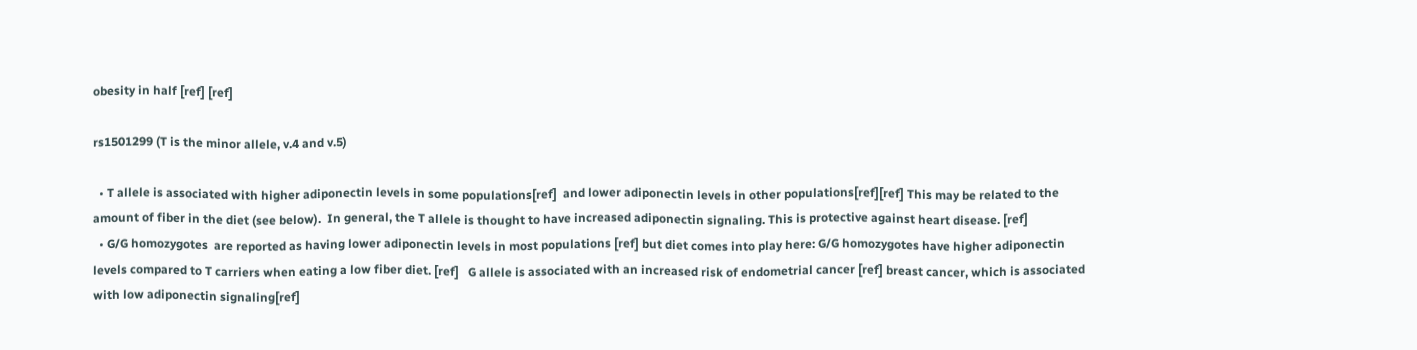obesity in half [ref] [ref]

rs1501299 (T is the minor allele, v.4 and v.5)

  • T allele is associated with higher adiponectin levels in some populations[ref]  and lower adiponectin levels in other populations[ref][ref] This may be related to the amount of fiber in the diet (see below).  In general, the T allele is thought to have increased adiponectin signaling. This is protective against heart disease. [ref]
  • G/G homozygotes  are reported as having lower adiponectin levels in most populations [ref] but diet comes into play here: G/G homozygotes have higher adiponectin levels compared to T carriers when eating a low fiber diet. [ref]   G allele is associated with an increased risk of endometrial cancer [ref] breast cancer, which is associated with low adiponectin signaling[ref]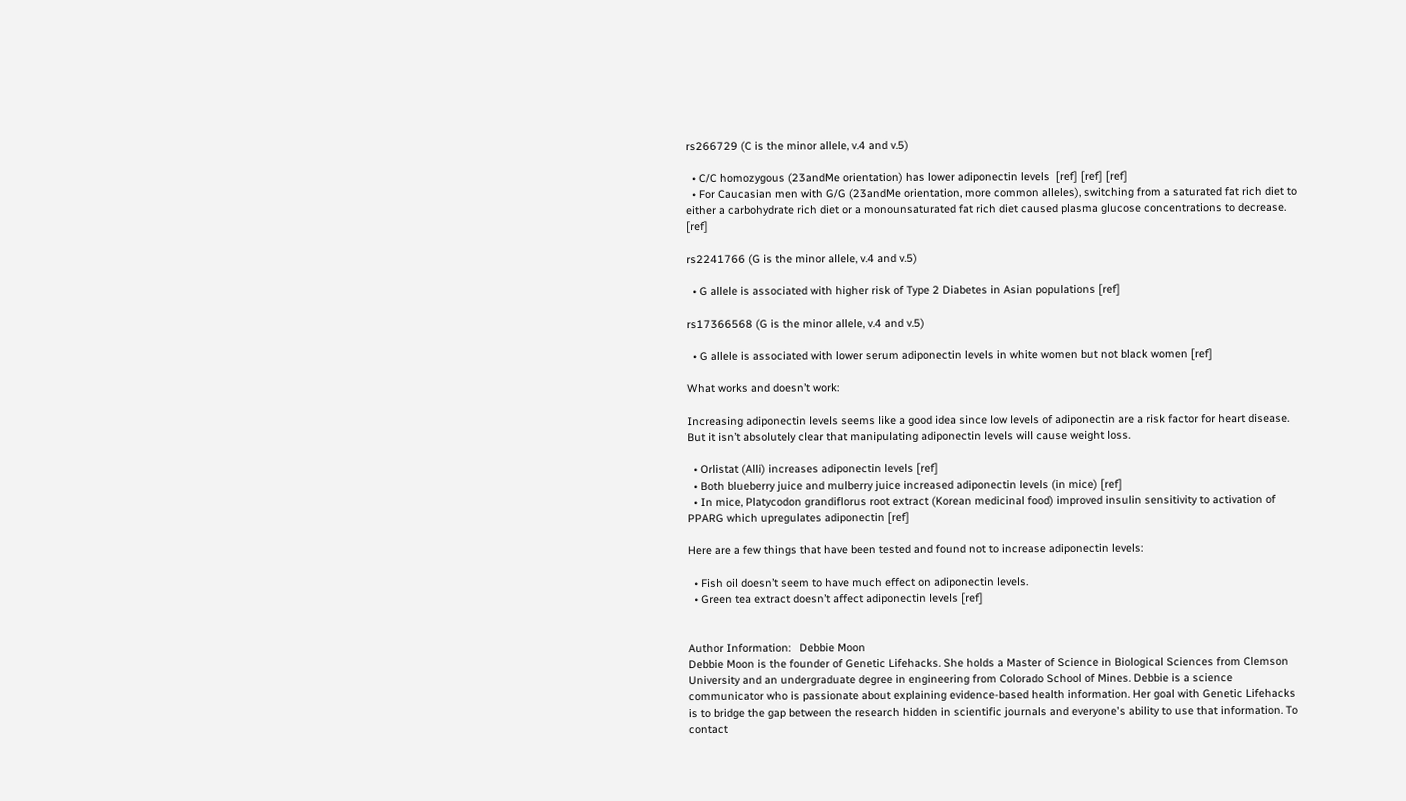rs266729 (C is the minor allele, v.4 and v.5)

  • C/C homozygous (23andMe orientation) has lower adiponectin levels  [ref] [ref] [ref]
  • For Caucasian men with G/G (23andMe orientation, more common alleles), switching from a saturated fat rich diet to either a carbohydrate rich diet or a monounsaturated fat rich diet caused plasma glucose concentrations to decrease. [ref]

rs2241766 (G is the minor allele, v.4 and v.5)

  • G allele is associated with higher risk of Type 2 Diabetes in Asian populations [ref]

rs17366568 (G is the minor allele, v.4 and v.5)

  • G allele is associated with lower serum adiponectin levels in white women but not black women [ref]

What works and doesn’t work:

Increasing adiponectin levels seems like a good idea since low levels of adiponectin are a risk factor for heart disease.  But it isn’t absolutely clear that manipulating adiponectin levels will cause weight loss.

  • Orlistat (Alli) increases adiponectin levels [ref]
  • Both blueberry juice and mulberry juice increased adiponectin levels (in mice) [ref]
  • In mice, Platycodon grandiflorus root extract (Korean medicinal food) improved insulin sensitivity to activation of PPARG which upregulates adiponectin [ref]

Here are a few things that have been tested and found not to increase adiponectin levels:

  • Fish oil doesn’t seem to have much effect on adiponectin levels.
  • Green tea extract doesn’t affect adiponectin levels [ref]


Author Information:   Debbie Moon
Debbie Moon is the founder of Genetic Lifehacks. She holds a Master of Science in Biological Sciences from Clemson University and an undergraduate degree in engineering from Colorado School of Mines. Debbie is a science communicator who is passionate about explaining evidence-based health information. Her goal with Genetic Lifehacks is to bridge the gap between the research hidden in scientific journals and everyone's ability to use that information. To contact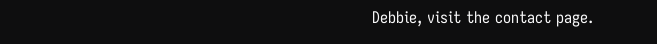Debbie, visit the contact page.